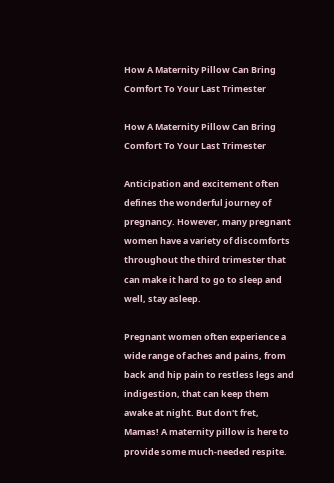How A Maternity Pillow Can Bring Comfort To Your Last Trimester

How A Maternity Pillow Can Bring Comfort To Your Last Trimester

Anticipation and excitement often defines the wonderful journey of pregnancy. However, many pregnant women have a variety of discomforts throughout the third trimester that can make it hard to go to sleep and well, stay asleep.

Pregnant women often experience a wide range of aches and pains, from back and hip pain to restless legs and indigestion, that can keep them awake at night. But don't fret, Mamas! A maternity pillow is here to provide some much-needed respite.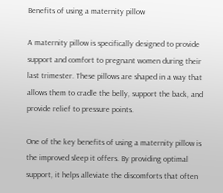Benefits of using a maternity pillow

A maternity pillow is specifically designed to provide support and comfort to pregnant women during their last trimester. These pillows are shaped in a way that allows them to cradle the belly, support the back, and provide relief to pressure points.

One of the key benefits of using a maternity pillow is the improved sleep it offers. By providing optimal support, it helps alleviate the discomforts that often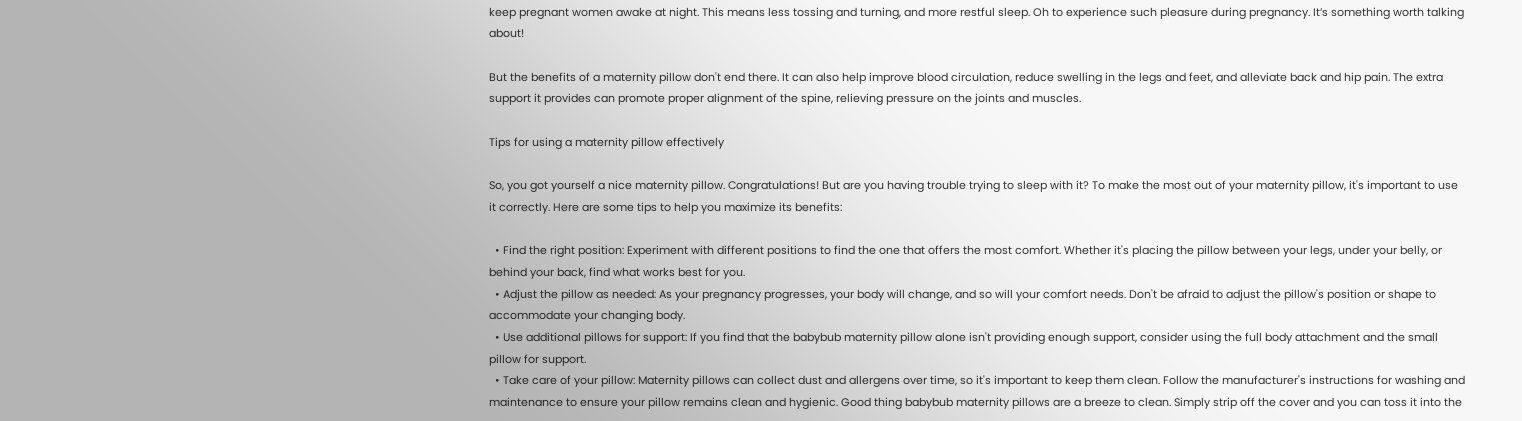keep pregnant women awake at night. This means less tossing and turning, and more restful sleep. Oh to experience such pleasure during pregnancy. It’s something worth talking about!

But the benefits of a maternity pillow don't end there. It can also help improve blood circulation, reduce swelling in the legs and feet, and alleviate back and hip pain. The extra support it provides can promote proper alignment of the spine, relieving pressure on the joints and muscles.

Tips for using a maternity pillow effectively

So, you got yourself a nice maternity pillow. Congratulations! But are you having trouble trying to sleep with it? To make the most out of your maternity pillow, it's important to use it correctly. Here are some tips to help you maximize its benefits:

  • Find the right position: Experiment with different positions to find the one that offers the most comfort. Whether it's placing the pillow between your legs, under your belly, or behind your back, find what works best for you.
  • Adjust the pillow as needed: As your pregnancy progresses, your body will change, and so will your comfort needs. Don't be afraid to adjust the pillow's position or shape to accommodate your changing body.
  • Use additional pillows for support: If you find that the babybub maternity pillow alone isn't providing enough support, consider using the full body attachment and the small pillow for support.
  • Take care of your pillow: Maternity pillows can collect dust and allergens over time, so it's important to keep them clean. Follow the manufacturer's instructions for washing and maintenance to ensure your pillow remains clean and hygienic. Good thing babybub maternity pillows are a breeze to clean. Simply strip off the cover and you can toss it into the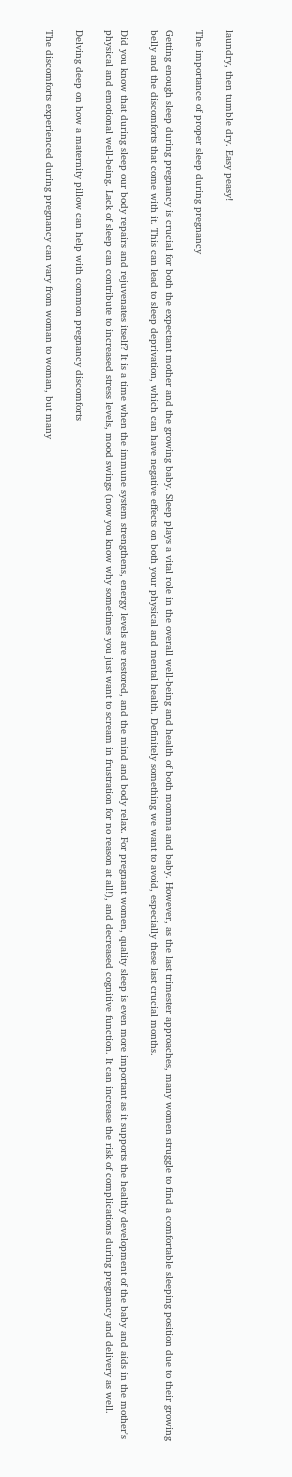laundry, then tumble dry. Easy peasy!

The importance of proper sleep during pregnancy

Getting enough sleep during pregnancy is crucial for both the expectant mother and the growing baby. Sleep plays a vital role in the overall well-being and health of both momma and baby. However, as the last trimester approaches, many women struggle to find a comfortable sleeping position due to their growing belly and the discomforts that come with it. This can lead to sleep deprivation, which can have negative effects on both your physical and mental health. Definitely something we want to avoid, especially these last crucial months.

Did you know that during sleep our body repairs and rejuvenates itself? It is a time when the immune system strengthens, energy levels are restored, and the mind and body relax. For pregnant women, quality sleep is even more important as it supports the healthy development of the baby and aids in the mother's physical and emotional well-being. Lack of sleep can contribute to increased stress levels, mood swings (now you know why sometimes you just want to scream in frustration for no reason at all!), and decreased cognitive function. It can increase the risk of complications during pregnancy and delivery as well.

Delving deep on how a maternity pillow can help with common pregnancy discomforts

The discomforts experienced during pregnancy can vary from woman to woman, but many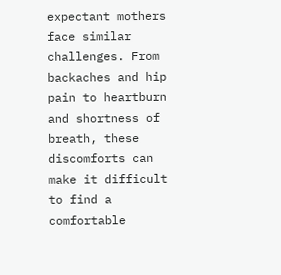expectant mothers face similar challenges. From backaches and hip pain to heartburn and shortness of breath, these discomforts can make it difficult to find a comfortable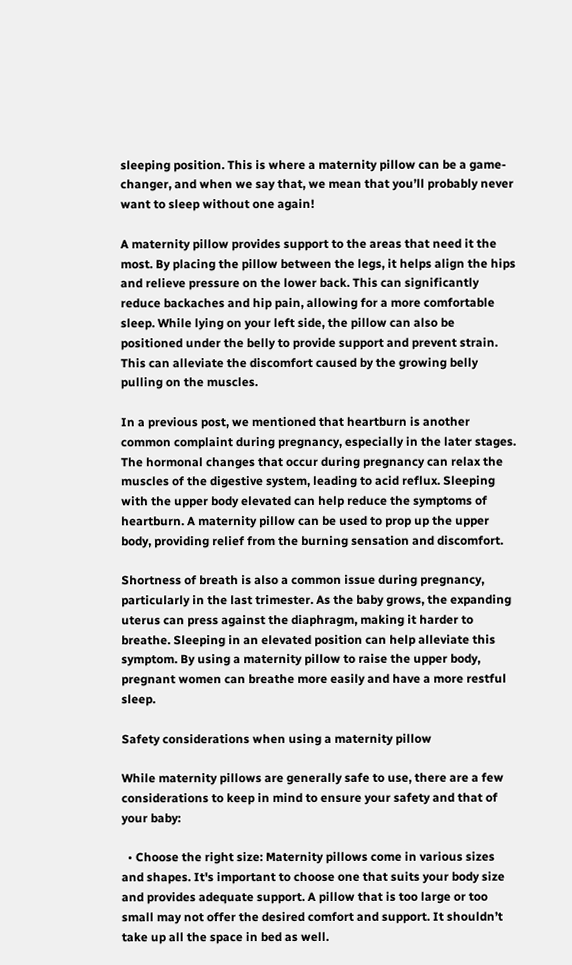sleeping position. This is where a maternity pillow can be a game-changer, and when we say that, we mean that you’ll probably never want to sleep without one again!

A maternity pillow provides support to the areas that need it the most. By placing the pillow between the legs, it helps align the hips and relieve pressure on the lower back. This can significantly reduce backaches and hip pain, allowing for a more comfortable sleep. While lying on your left side, the pillow can also be positioned under the belly to provide support and prevent strain. This can alleviate the discomfort caused by the growing belly pulling on the muscles.

In a previous post, we mentioned that heartburn is another common complaint during pregnancy, especially in the later stages. The hormonal changes that occur during pregnancy can relax the muscles of the digestive system, leading to acid reflux. Sleeping with the upper body elevated can help reduce the symptoms of heartburn. A maternity pillow can be used to prop up the upper body, providing relief from the burning sensation and discomfort.

Shortness of breath is also a common issue during pregnancy, particularly in the last trimester. As the baby grows, the expanding uterus can press against the diaphragm, making it harder to breathe. Sleeping in an elevated position can help alleviate this symptom. By using a maternity pillow to raise the upper body, pregnant women can breathe more easily and have a more restful sleep.

Safety considerations when using a maternity pillow

While maternity pillows are generally safe to use, there are a few considerations to keep in mind to ensure your safety and that of your baby:

  • Choose the right size: Maternity pillows come in various sizes and shapes. It's important to choose one that suits your body size and provides adequate support. A pillow that is too large or too small may not offer the desired comfort and support. It shouldn’t take up all the space in bed as well.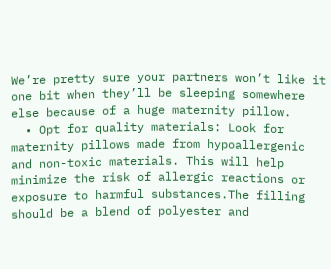We’re pretty sure your partners won’t like it one bit when they’ll be sleeping somewhere else because of a huge maternity pillow.
  • Opt for quality materials: Look for maternity pillows made from hypoallergenic and non-toxic materials. This will help minimize the risk of allergic reactions or exposure to harmful substances.The filling should be a blend of polyester and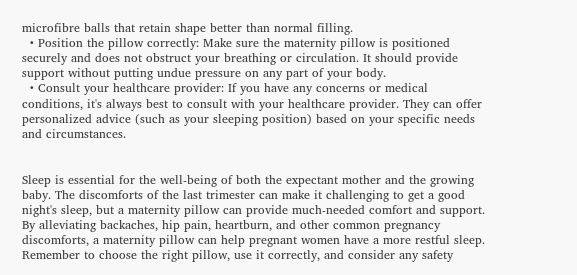microfibre balls that retain shape better than normal filling.
  • Position the pillow correctly: Make sure the maternity pillow is positioned securely and does not obstruct your breathing or circulation. It should provide support without putting undue pressure on any part of your body.
  • Consult your healthcare provider: If you have any concerns or medical conditions, it's always best to consult with your healthcare provider. They can offer personalized advice (such as your sleeping position) based on your specific needs and circumstances.


Sleep is essential for the well-being of both the expectant mother and the growing baby. The discomforts of the last trimester can make it challenging to get a good night's sleep, but a maternity pillow can provide much-needed comfort and support. By alleviating backaches, hip pain, heartburn, and other common pregnancy discomforts, a maternity pillow can help pregnant women have a more restful sleep. Remember to choose the right pillow, use it correctly, and consider any safety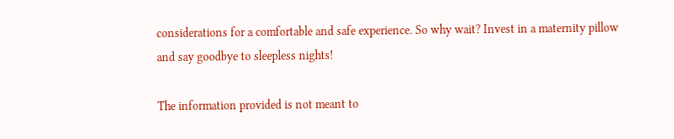considerations for a comfortable and safe experience. So why wait? Invest in a maternity pillow and say goodbye to sleepless nights!

The information provided is not meant to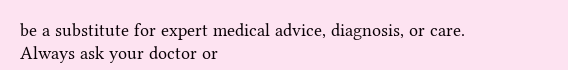be a substitute for expert medical advice, diagnosis, or care. Always ask your doctor or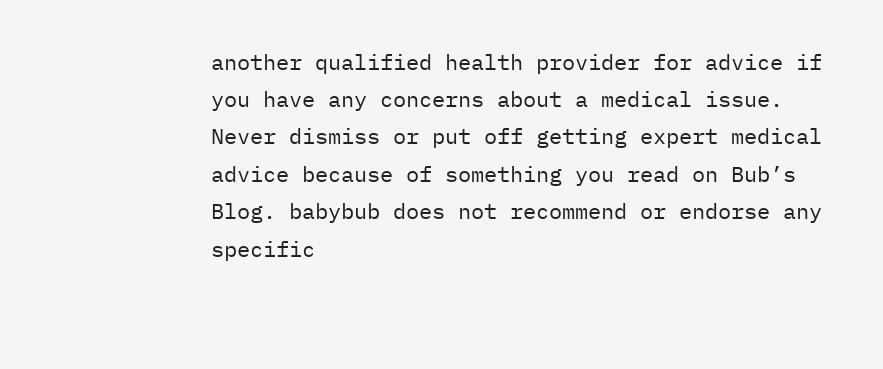another qualified health provider for advice if you have any concerns about a medical issue. Never dismiss or put off getting expert medical advice because of something you read on Bub’s Blog. babybub does not recommend or endorse any specific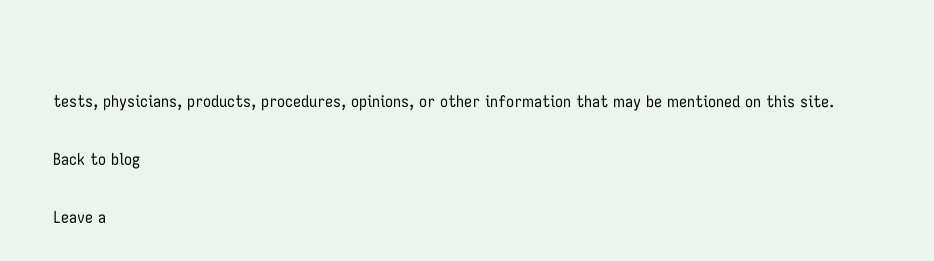tests, physicians, products, procedures, opinions, or other information that may be mentioned on this site.

Back to blog

Leave a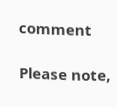comment

Please note,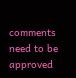comments need to be approved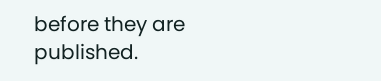before they are published.